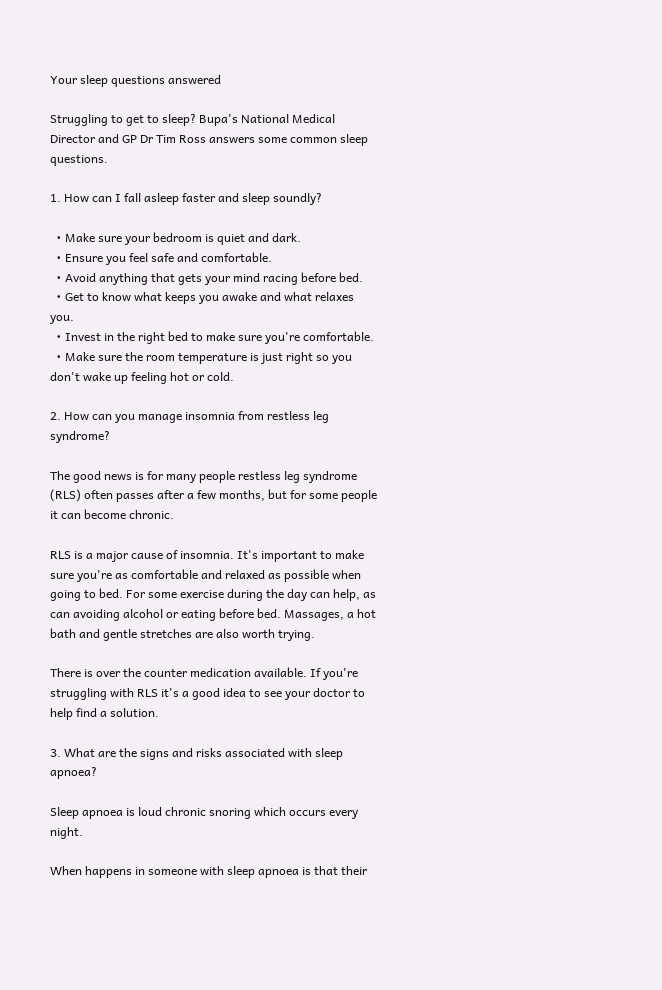Your sleep questions answered

Struggling to get to sleep? Bupa's National Medical Director and GP Dr Tim Ross answers some common sleep questions.

1. How can I fall asleep faster and sleep soundly?

  • Make sure your bedroom is quiet and dark.
  • Ensure you feel safe and comfortable.
  • Avoid anything that gets your mind racing before bed.
  • Get to know what keeps you awake and what relaxes you.
  • Invest in the right bed to make sure you're comfortable.
  • Make sure the room temperature is just right so you don't wake up feeling hot or cold.

2. How can you manage insomnia from restless leg syndrome?

The good news is for many people restless leg syndrome (RLS) often passes after a few months, but for some people it can become chronic.

RLS is a major cause of insomnia. It's important to make sure you're as comfortable and relaxed as possible when going to bed. For some exercise during the day can help, as can avoiding alcohol or eating before bed. Massages, a hot bath and gentle stretches are also worth trying.

There is over the counter medication available. If you're struggling with RLS it's a good idea to see your doctor to help find a solution.

3. What are the signs and risks associated with sleep apnoea?

Sleep apnoea is loud chronic snoring which occurs every night.

When happens in someone with sleep apnoea is that their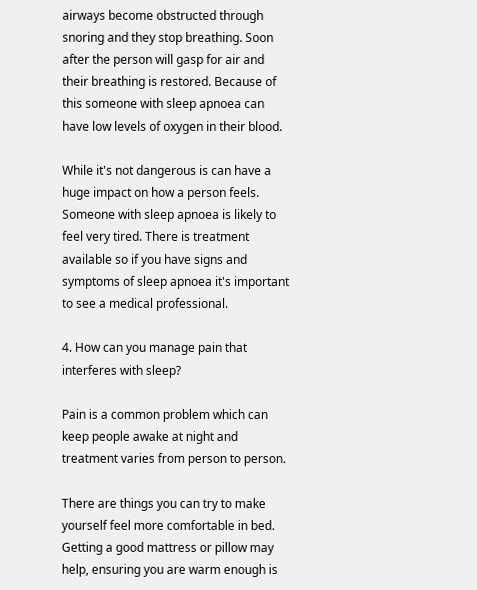airways become obstructed through snoring and they stop breathing. Soon after the person will gasp for air and their breathing is restored. Because of this someone with sleep apnoea can have low levels of oxygen in their blood.

While it's not dangerous is can have a huge impact on how a person feels. Someone with sleep apnoea is likely to feel very tired. There is treatment available so if you have signs and symptoms of sleep apnoea it's important to see a medical professional.

4. How can you manage pain that interferes with sleep?

Pain is a common problem which can keep people awake at night and treatment varies from person to person.

There are things you can try to make yourself feel more comfortable in bed. Getting a good mattress or pillow may help, ensuring you are warm enough is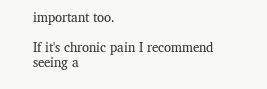important too.

If it's chronic pain I recommend seeing a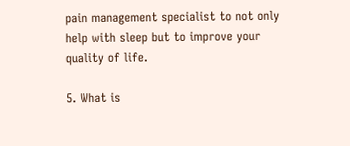pain management specialist to not only help with sleep but to improve your quality of life.

5. What is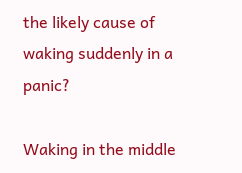the likely cause of waking suddenly in a panic?

Waking in the middle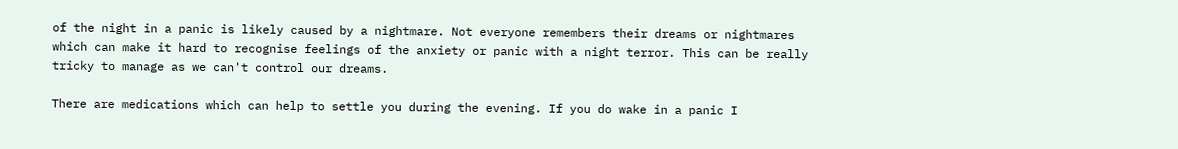of the night in a panic is likely caused by a nightmare. Not everyone remembers their dreams or nightmares which can make it hard to recognise feelings of the anxiety or panic with a night terror. This can be really tricky to manage as we can't control our dreams.

There are medications which can help to settle you during the evening. If you do wake in a panic I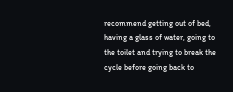recommend getting out of bed, having a glass of water, going to the toilet and trying to break the cycle before going back to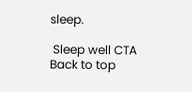sleep.

 Sleep well CTA
Back to top